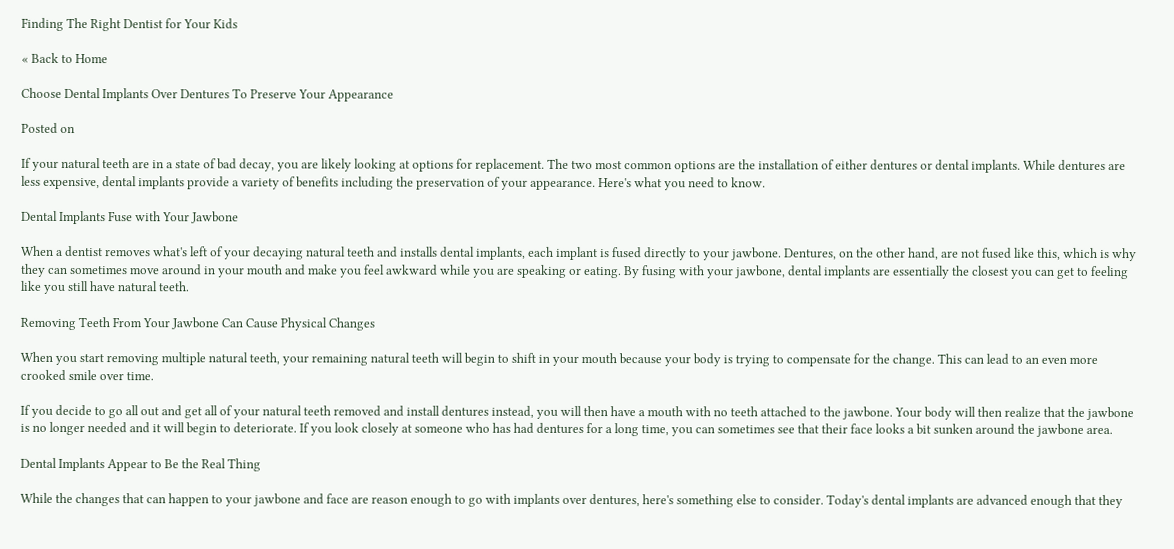Finding The Right Dentist for Your Kids

« Back to Home

Choose Dental Implants Over Dentures To Preserve Your Appearance

Posted on

If your natural teeth are in a state of bad decay, you are likely looking at options for replacement. The two most common options are the installation of either dentures or dental implants. While dentures are less expensive, dental implants provide a variety of benefits including the preservation of your appearance. Here's what you need to know.

Dental Implants Fuse with Your Jawbone

When a dentist removes what's left of your decaying natural teeth and installs dental implants, each implant is fused directly to your jawbone. Dentures, on the other hand, are not fused like this, which is why they can sometimes move around in your mouth and make you feel awkward while you are speaking or eating. By fusing with your jawbone, dental implants are essentially the closest you can get to feeling like you still have natural teeth.

Removing Teeth From Your Jawbone Can Cause Physical Changes

When you start removing multiple natural teeth, your remaining natural teeth will begin to shift in your mouth because your body is trying to compensate for the change. This can lead to an even more crooked smile over time.

If you decide to go all out and get all of your natural teeth removed and install dentures instead, you will then have a mouth with no teeth attached to the jawbone. Your body will then realize that the jawbone is no longer needed and it will begin to deteriorate. If you look closely at someone who has had dentures for a long time, you can sometimes see that their face looks a bit sunken around the jawbone area.

Dental Implants Appear to Be the Real Thing

While the changes that can happen to your jawbone and face are reason enough to go with implants over dentures, here's something else to consider. Today's dental implants are advanced enough that they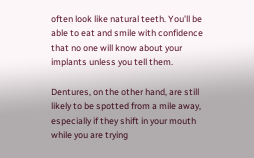often look like natural teeth. You'll be able to eat and smile with confidence that no one will know about your implants unless you tell them.

Dentures, on the other hand, are still likely to be spotted from a mile away, especially if they shift in your mouth while you are trying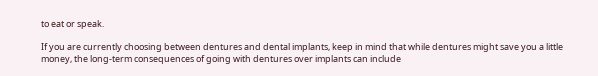to eat or speak.

If you are currently choosing between dentures and dental implants, keep in mind that while dentures might save you a little money, the long-term consequences of going with dentures over implants can include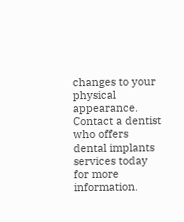changes to your physical appearance. Contact a dentist who offers dental implants services today for more information.